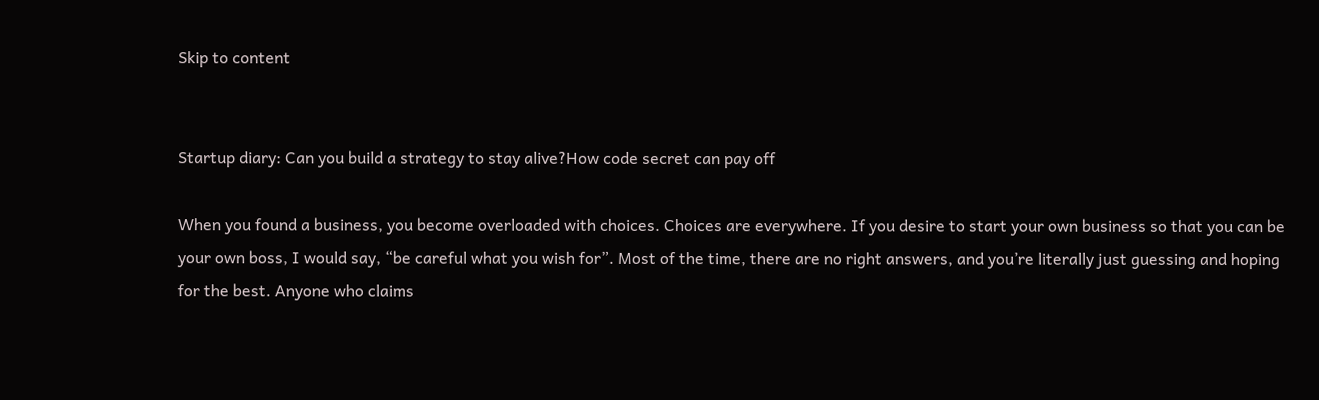Skip to content


Startup diary: Can you build a strategy to stay alive?How code secret can pay off

When you found a business, you become overloaded with choices. Choices are everywhere. If you desire to start your own business so that you can be your own boss, I would say, “be careful what you wish for”. Most of the time, there are no right answers, and you’re literally just guessing and hoping for the best. Anyone who claims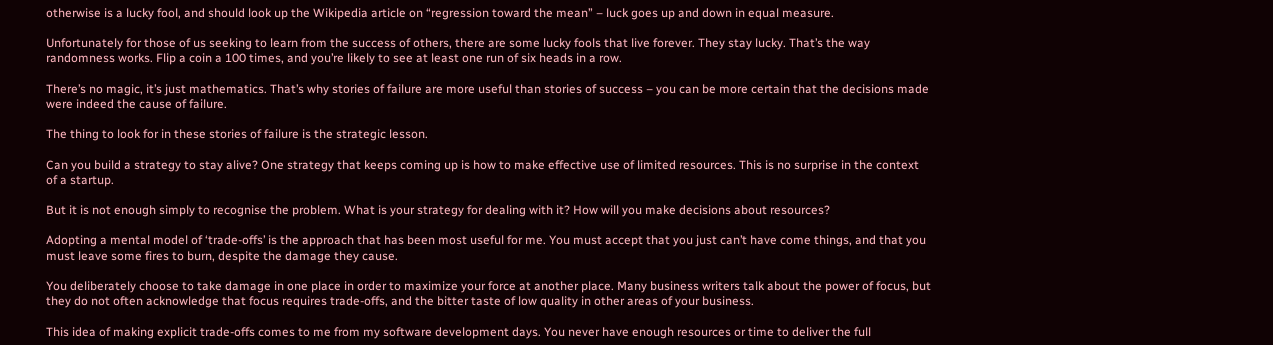otherwise is a lucky fool, and should look up the Wikipedia article on “regression toward the mean” – luck goes up and down in equal measure.

Unfortunately for those of us seeking to learn from the success of others, there are some lucky fools that live forever. They stay lucky. That’s the way randomness works. Flip a coin a 100 times, and you’re likely to see at least one run of six heads in a row.

There’s no magic, it’s just mathematics. That’s why stories of failure are more useful than stories of success – you can be more certain that the decisions made were indeed the cause of failure.

The thing to look for in these stories of failure is the strategic lesson.

Can you build a strategy to stay alive? One strategy that keeps coming up is how to make effective use of limited resources. This is no surprise in the context of a startup.

But it is not enough simply to recognise the problem. What is your strategy for dealing with it? How will you make decisions about resources?

Adopting a mental model of ‘trade-offs’ is the approach that has been most useful for me. You must accept that you just can’t have come things, and that you must leave some fires to burn, despite the damage they cause.

You deliberately choose to take damage in one place in order to maximize your force at another place. Many business writers talk about the power of focus, but they do not often acknowledge that focus requires trade-offs, and the bitter taste of low quality in other areas of your business.

This idea of making explicit trade-offs comes to me from my software development days. You never have enough resources or time to deliver the full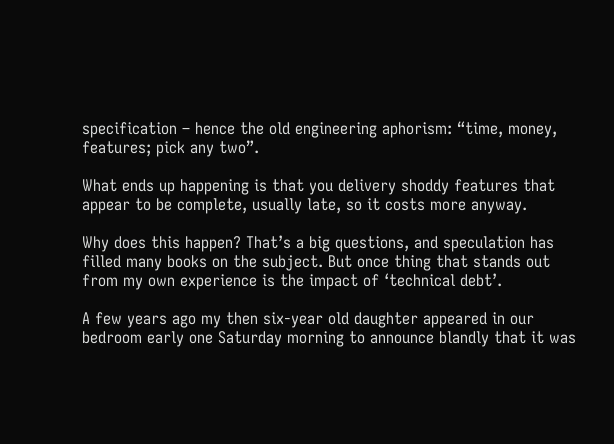specification – hence the old engineering aphorism: “time, money, features; pick any two”.

What ends up happening is that you delivery shoddy features that appear to be complete, usually late, so it costs more anyway.

Why does this happen? That’s a big questions, and speculation has filled many books on the subject. But once thing that stands out from my own experience is the impact of ‘technical debt’.

A few years ago my then six-year old daughter appeared in our bedroom early one Saturday morning to announce blandly that it was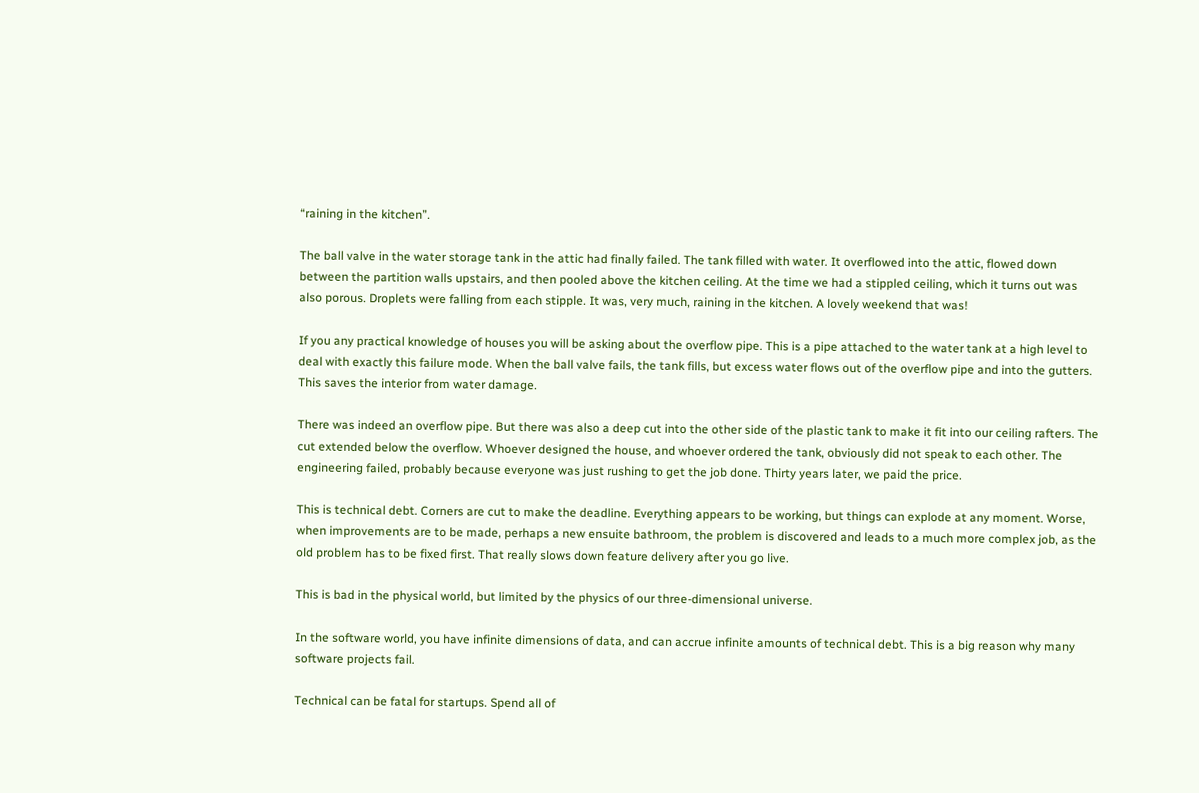“raining in the kitchen”.

The ball valve in the water storage tank in the attic had finally failed. The tank filled with water. It overflowed into the attic, flowed down between the partition walls upstairs, and then pooled above the kitchen ceiling. At the time we had a stippled ceiling, which it turns out was also porous. Droplets were falling from each stipple. It was, very much, raining in the kitchen. A lovely weekend that was!

If you any practical knowledge of houses you will be asking about the overflow pipe. This is a pipe attached to the water tank at a high level to deal with exactly this failure mode. When the ball valve fails, the tank fills, but excess water flows out of the overflow pipe and into the gutters. This saves the interior from water damage.

There was indeed an overflow pipe. But there was also a deep cut into the other side of the plastic tank to make it fit into our ceiling rafters. The cut extended below the overflow. Whoever designed the house, and whoever ordered the tank, obviously did not speak to each other. The engineering failed, probably because everyone was just rushing to get the job done. Thirty years later, we paid the price.

This is technical debt. Corners are cut to make the deadline. Everything appears to be working, but things can explode at any moment. Worse, when improvements are to be made, perhaps a new ensuite bathroom, the problem is discovered and leads to a much more complex job, as the old problem has to be fixed first. That really slows down feature delivery after you go live.

This is bad in the physical world, but limited by the physics of our three-dimensional universe.

In the software world, you have infinite dimensions of data, and can accrue infinite amounts of technical debt. This is a big reason why many software projects fail.

Technical can be fatal for startups. Spend all of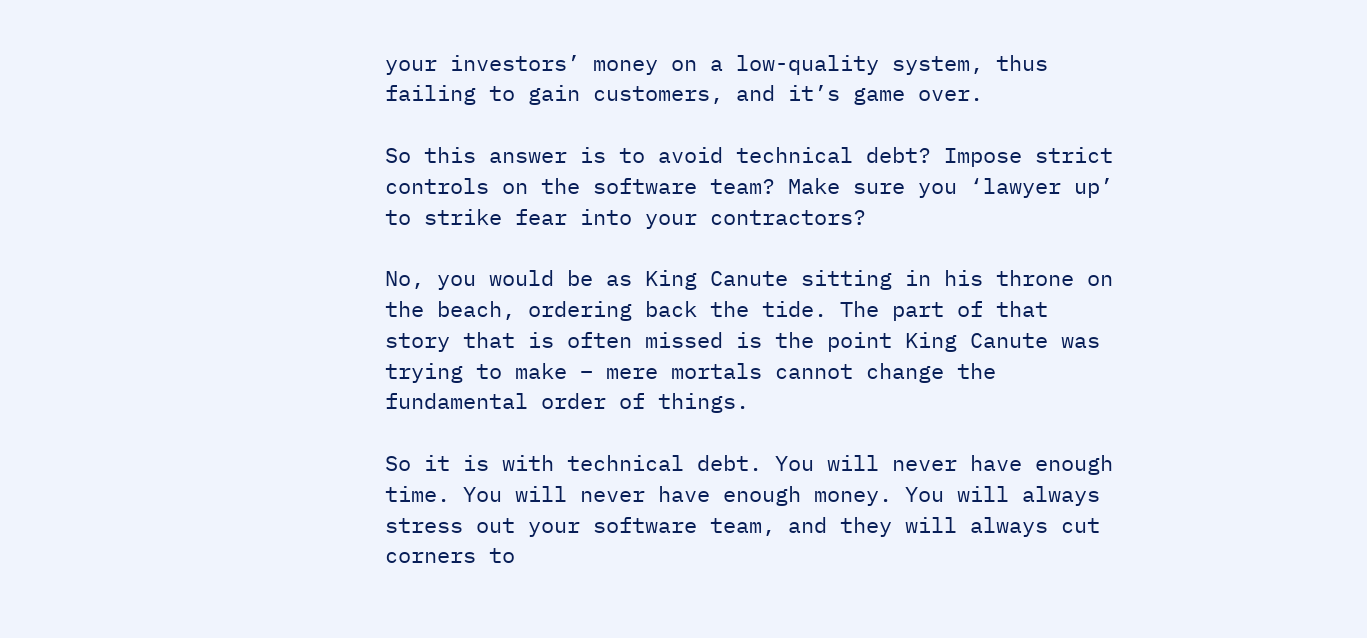your investors’ money on a low-quality system, thus failing to gain customers, and it’s game over.

So this answer is to avoid technical debt? Impose strict controls on the software team? Make sure you ‘lawyer up’ to strike fear into your contractors?

No, you would be as King Canute sitting in his throne on the beach, ordering back the tide. The part of that story that is often missed is the point King Canute was trying to make – mere mortals cannot change the fundamental order of things.

So it is with technical debt. You will never have enough time. You will never have enough money. You will always stress out your software team, and they will always cut corners to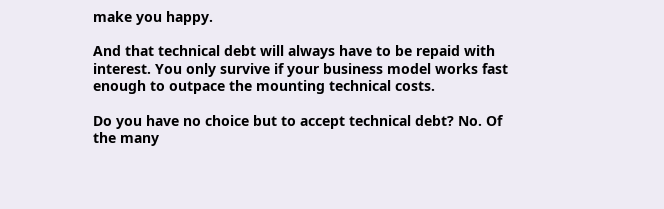make you happy.

And that technical debt will always have to be repaid with interest. You only survive if your business model works fast enough to outpace the mounting technical costs.

Do you have no choice but to accept technical debt? No. Of the many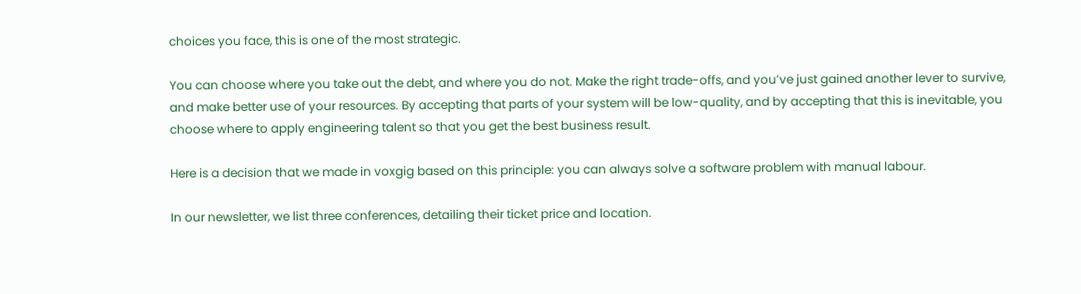choices you face, this is one of the most strategic.

You can choose where you take out the debt, and where you do not. Make the right trade-offs, and you’ve just gained another lever to survive, and make better use of your resources. By accepting that parts of your system will be low-quality, and by accepting that this is inevitable, you choose where to apply engineering talent so that you get the best business result.

Here is a decision that we made in voxgig based on this principle: you can always solve a software problem with manual labour.

In our newsletter, we list three conferences, detailing their ticket price and location.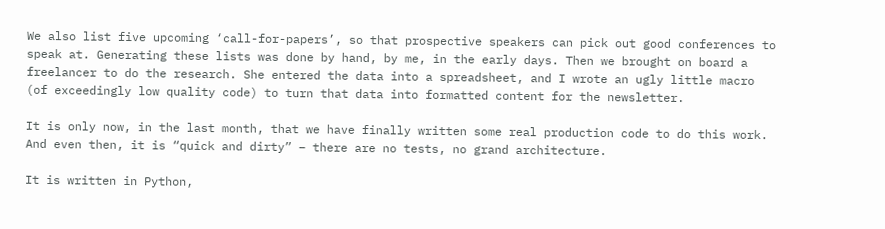We also list five upcoming ‘call-for-papers’, so that prospective speakers can pick out good conferences to speak at. Generating these lists was done by hand, by me, in the early days. Then we brought on board a freelancer to do the research. She entered the data into a spreadsheet, and I wrote an ugly little macro (of exceedingly low quality code) to turn that data into formatted content for the newsletter.

It is only now, in the last month, that we have finally written some real production code to do this work. And even then, it is “quick and dirty” – there are no tests, no grand architecture.

It is written in Python,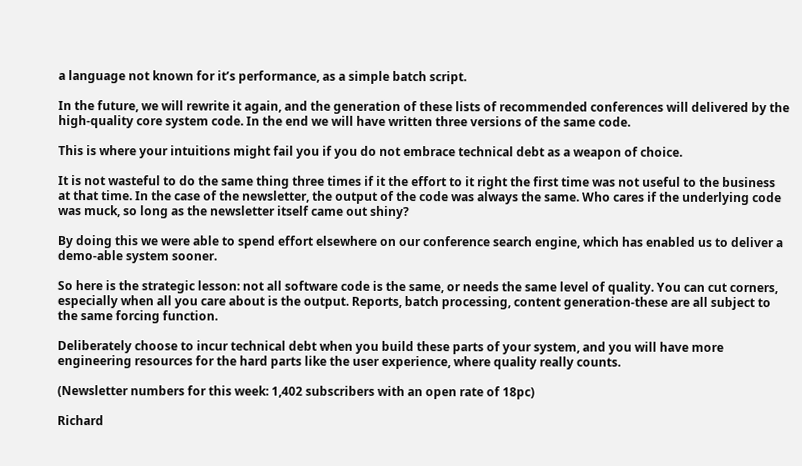a language not known for it’s performance, as a simple batch script.

In the future, we will rewrite it again, and the generation of these lists of recommended conferences will delivered by the high-quality core system code. In the end we will have written three versions of the same code.

This is where your intuitions might fail you if you do not embrace technical debt as a weapon of choice.

It is not wasteful to do the same thing three times if it the effort to it right the first time was not useful to the business at that time. In the case of the newsletter, the output of the code was always the same. Who cares if the underlying code was muck, so long as the newsletter itself came out shiny?

By doing this we were able to spend effort elsewhere on our conference search engine, which has enabled us to deliver a demo-able system sooner.

So here is the strategic lesson: not all software code is the same, or needs the same level of quality. You can cut corners, especially when all you care about is the output. Reports, batch processing, content generation-these are all subject to the same forcing function.

Deliberately choose to incur technical debt when you build these parts of your system, and you will have more engineering resources for the hard parts like the user experience, where quality really counts.

(Newsletter numbers for this week: 1,402 subscribers with an open rate of 18pc)

Richard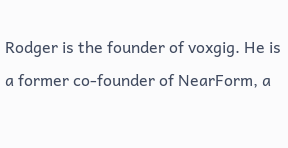Rodger is the founder of voxgig. He is a former co-founder of NearForm, a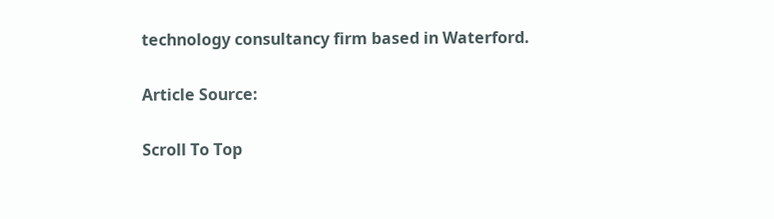technology consultancy firm based in Waterford.

Article Source:

Scroll To Top